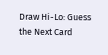Draw Hi-Lo: Guess the Next Card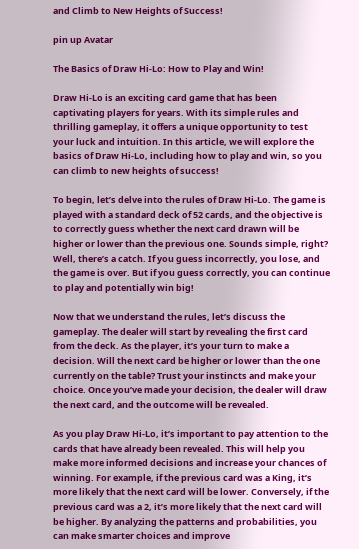and Climb to New Heights of Success!

pin up Avatar

The Basics of Draw Hi-Lo: How to Play and Win!

Draw Hi-Lo is an exciting card game that has been captivating players for years. With its simple rules and thrilling gameplay, it offers a unique opportunity to test your luck and intuition. In this article, we will explore the basics of Draw Hi-Lo, including how to play and win, so you can climb to new heights of success!

To begin, let’s delve into the rules of Draw Hi-Lo. The game is played with a standard deck of 52 cards, and the objective is to correctly guess whether the next card drawn will be higher or lower than the previous one. Sounds simple, right? Well, there’s a catch. If you guess incorrectly, you lose, and the game is over. But if you guess correctly, you can continue to play and potentially win big!

Now that we understand the rules, let’s discuss the gameplay. The dealer will start by revealing the first card from the deck. As the player, it’s your turn to make a decision. Will the next card be higher or lower than the one currently on the table? Trust your instincts and make your choice. Once you’ve made your decision, the dealer will draw the next card, and the outcome will be revealed.

As you play Draw Hi-Lo, it’s important to pay attention to the cards that have already been revealed. This will help you make more informed decisions and increase your chances of winning. For example, if the previous card was a King, it’s more likely that the next card will be lower. Conversely, if the previous card was a 2, it’s more likely that the next card will be higher. By analyzing the patterns and probabilities, you can make smarter choices and improve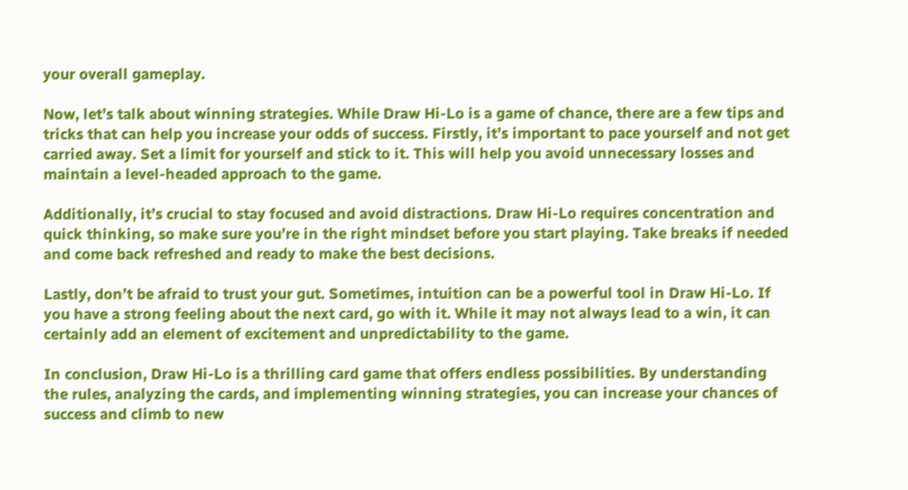your overall gameplay.

Now, let’s talk about winning strategies. While Draw Hi-Lo is a game of chance, there are a few tips and tricks that can help you increase your odds of success. Firstly, it’s important to pace yourself and not get carried away. Set a limit for yourself and stick to it. This will help you avoid unnecessary losses and maintain a level-headed approach to the game.

Additionally, it’s crucial to stay focused and avoid distractions. Draw Hi-Lo requires concentration and quick thinking, so make sure you’re in the right mindset before you start playing. Take breaks if needed and come back refreshed and ready to make the best decisions.

Lastly, don’t be afraid to trust your gut. Sometimes, intuition can be a powerful tool in Draw Hi-Lo. If you have a strong feeling about the next card, go with it. While it may not always lead to a win, it can certainly add an element of excitement and unpredictability to the game.

In conclusion, Draw Hi-Lo is a thrilling card game that offers endless possibilities. By understanding the rules, analyzing the cards, and implementing winning strategies, you can increase your chances of success and climb to new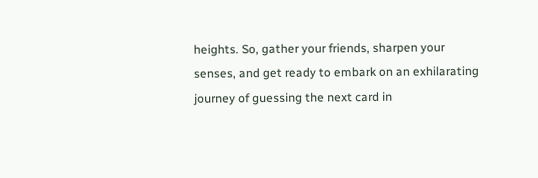heights. So, gather your friends, sharpen your senses, and get ready to embark on an exhilarating journey of guessing the next card in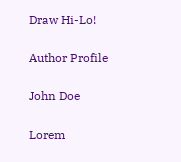Draw Hi-Lo!

Author Profile

John Doe

Lorem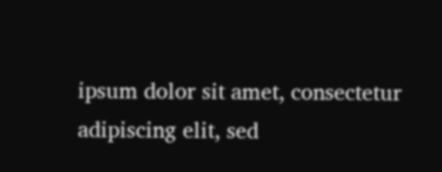ipsum dolor sit amet, consectetur adipiscing elit, sed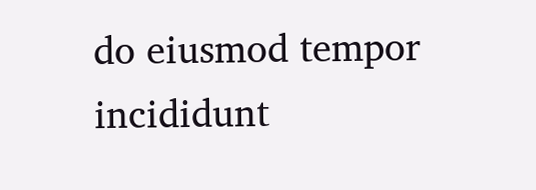do eiusmod tempor incididunt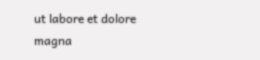ut labore et dolore magna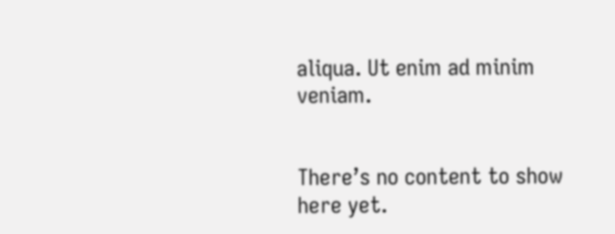aliqua. Ut enim ad minim veniam.


There’s no content to show here yet.